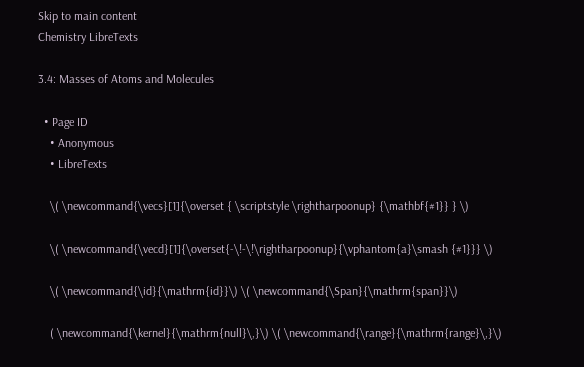Skip to main content
Chemistry LibreTexts

3.4: Masses of Atoms and Molecules

  • Page ID
    • Anonymous
    • LibreTexts

    \( \newcommand{\vecs}[1]{\overset { \scriptstyle \rightharpoonup} {\mathbf{#1}} } \)

    \( \newcommand{\vecd}[1]{\overset{-\!-\!\rightharpoonup}{\vphantom{a}\smash {#1}}} \)

    \( \newcommand{\id}{\mathrm{id}}\) \( \newcommand{\Span}{\mathrm{span}}\)

    ( \newcommand{\kernel}{\mathrm{null}\,}\) \( \newcommand{\range}{\mathrm{range}\,}\)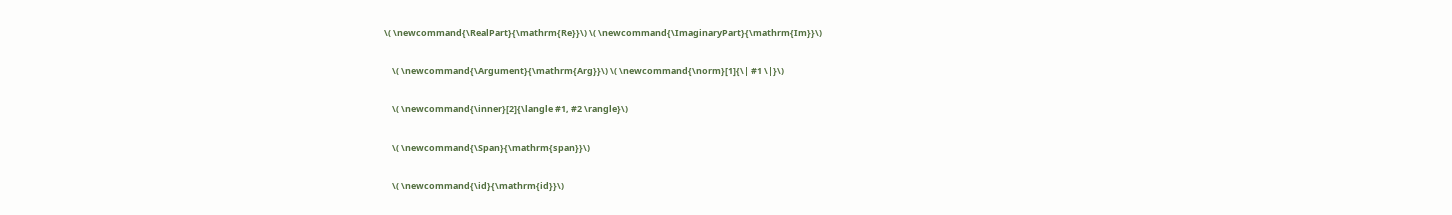\( \newcommand{\RealPart}{\mathrm{Re}}\) \( \newcommand{\ImaginaryPart}{\mathrm{Im}}\)

    \( \newcommand{\Argument}{\mathrm{Arg}}\) \( \newcommand{\norm}[1]{\| #1 \|}\)

    \( \newcommand{\inner}[2]{\langle #1, #2 \rangle}\)

    \( \newcommand{\Span}{\mathrm{span}}\)

    \( \newcommand{\id}{\mathrm{id}}\)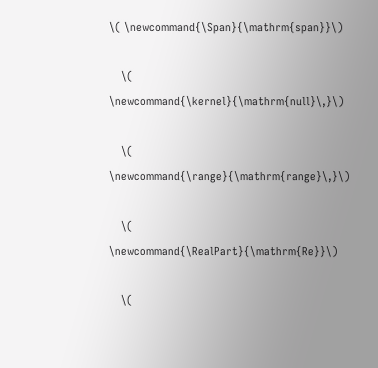\( \newcommand{\Span}{\mathrm{span}}\)

    \( \newcommand{\kernel}{\mathrm{null}\,}\)

    \( \newcommand{\range}{\mathrm{range}\,}\)

    \( \newcommand{\RealPart}{\mathrm{Re}}\)

    \(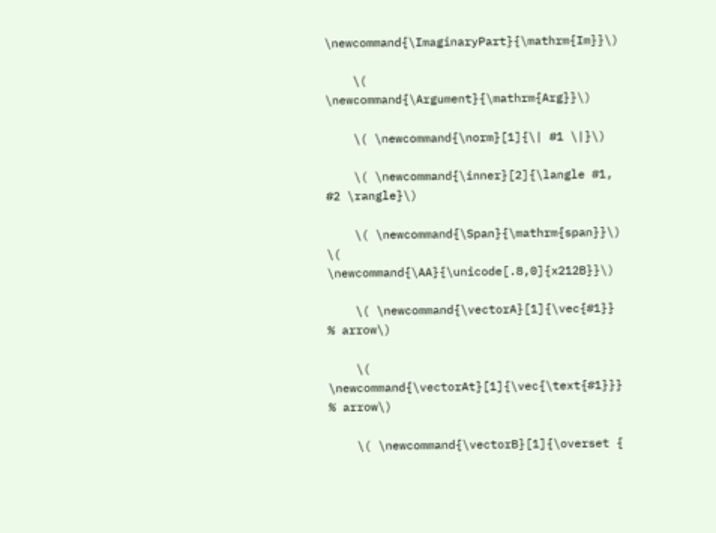\newcommand{\ImaginaryPart}{\mathrm{Im}}\)

    \( \newcommand{\Argument}{\mathrm{Arg}}\)

    \( \newcommand{\norm}[1]{\| #1 \|}\)

    \( \newcommand{\inner}[2]{\langle #1, #2 \rangle}\)

    \( \newcommand{\Span}{\mathrm{span}}\) \( \newcommand{\AA}{\unicode[.8,0]{x212B}}\)

    \( \newcommand{\vectorA}[1]{\vec{#1}}      % arrow\)

    \( \newcommand{\vectorAt}[1]{\vec{\text{#1}}}      % arrow\)

    \( \newcommand{\vectorB}[1]{\overset {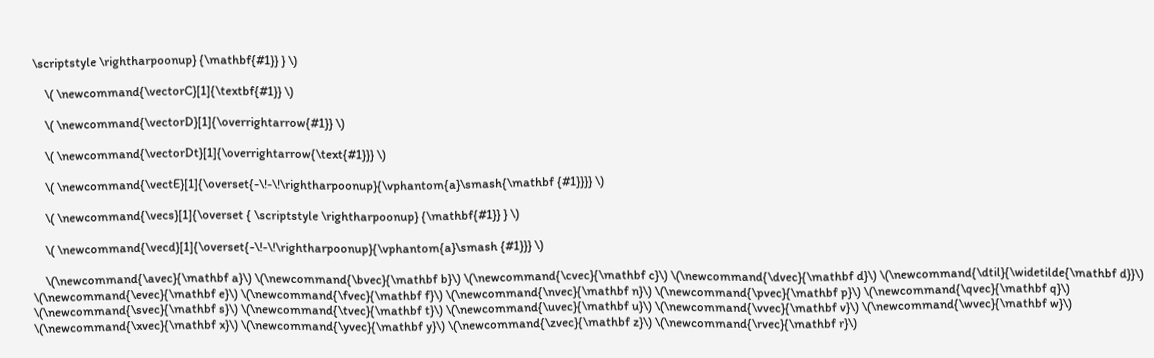\scriptstyle \rightharpoonup} {\mathbf{#1}} } \)

    \( \newcommand{\vectorC}[1]{\textbf{#1}} \)

    \( \newcommand{\vectorD}[1]{\overrightarrow{#1}} \)

    \( \newcommand{\vectorDt}[1]{\overrightarrow{\text{#1}}} \)

    \( \newcommand{\vectE}[1]{\overset{-\!-\!\rightharpoonup}{\vphantom{a}\smash{\mathbf {#1}}}} \)

    \( \newcommand{\vecs}[1]{\overset { \scriptstyle \rightharpoonup} {\mathbf{#1}} } \)

    \( \newcommand{\vecd}[1]{\overset{-\!-\!\rightharpoonup}{\vphantom{a}\smash {#1}}} \)

    \(\newcommand{\avec}{\mathbf a}\) \(\newcommand{\bvec}{\mathbf b}\) \(\newcommand{\cvec}{\mathbf c}\) \(\newcommand{\dvec}{\mathbf d}\) \(\newcommand{\dtil}{\widetilde{\mathbf d}}\) \(\newcommand{\evec}{\mathbf e}\) \(\newcommand{\fvec}{\mathbf f}\) \(\newcommand{\nvec}{\mathbf n}\) \(\newcommand{\pvec}{\mathbf p}\) \(\newcommand{\qvec}{\mathbf q}\) \(\newcommand{\svec}{\mathbf s}\) \(\newcommand{\tvec}{\mathbf t}\) \(\newcommand{\uvec}{\mathbf u}\) \(\newcommand{\vvec}{\mathbf v}\) \(\newcommand{\wvec}{\mathbf w}\) \(\newcommand{\xvec}{\mathbf x}\) \(\newcommand{\yvec}{\mathbf y}\) \(\newcommand{\zvec}{\mathbf z}\) \(\newcommand{\rvec}{\mathbf r}\)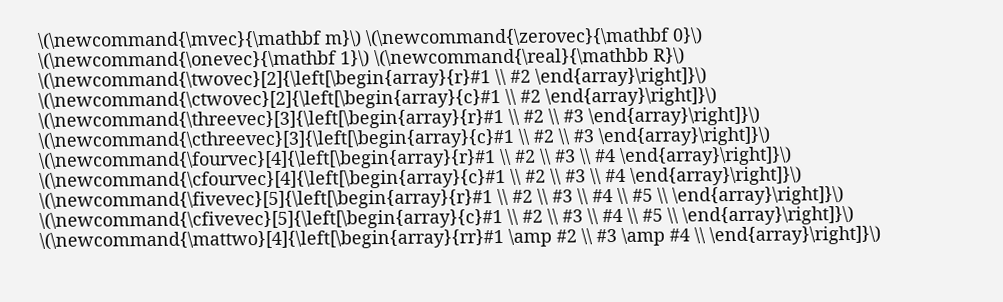\(\newcommand{\mvec}{\mathbf m}\) \(\newcommand{\zerovec}{\mathbf 0}\) \(\newcommand{\onevec}{\mathbf 1}\) \(\newcommand{\real}{\mathbb R}\) \(\newcommand{\twovec}[2]{\left[\begin{array}{r}#1 \\ #2 \end{array}\right]}\) \(\newcommand{\ctwovec}[2]{\left[\begin{array}{c}#1 \\ #2 \end{array}\right]}\) \(\newcommand{\threevec}[3]{\left[\begin{array}{r}#1 \\ #2 \\ #3 \end{array}\right]}\) \(\newcommand{\cthreevec}[3]{\left[\begin{array}{c}#1 \\ #2 \\ #3 \end{array}\right]}\) \(\newcommand{\fourvec}[4]{\left[\begin{array}{r}#1 \\ #2 \\ #3 \\ #4 \end{array}\right]}\) \(\newcommand{\cfourvec}[4]{\left[\begin{array}{c}#1 \\ #2 \\ #3 \\ #4 \end{array}\right]}\) \(\newcommand{\fivevec}[5]{\left[\begin{array}{r}#1 \\ #2 \\ #3 \\ #4 \\ #5 \\ \end{array}\right]}\) \(\newcommand{\cfivevec}[5]{\left[\begin{array}{c}#1 \\ #2 \\ #3 \\ #4 \\ #5 \\ \end{array}\right]}\) \(\newcommand{\mattwo}[4]{\left[\begin{array}{rr}#1 \amp #2 \\ #3 \amp #4 \\ \end{array}\right]}\)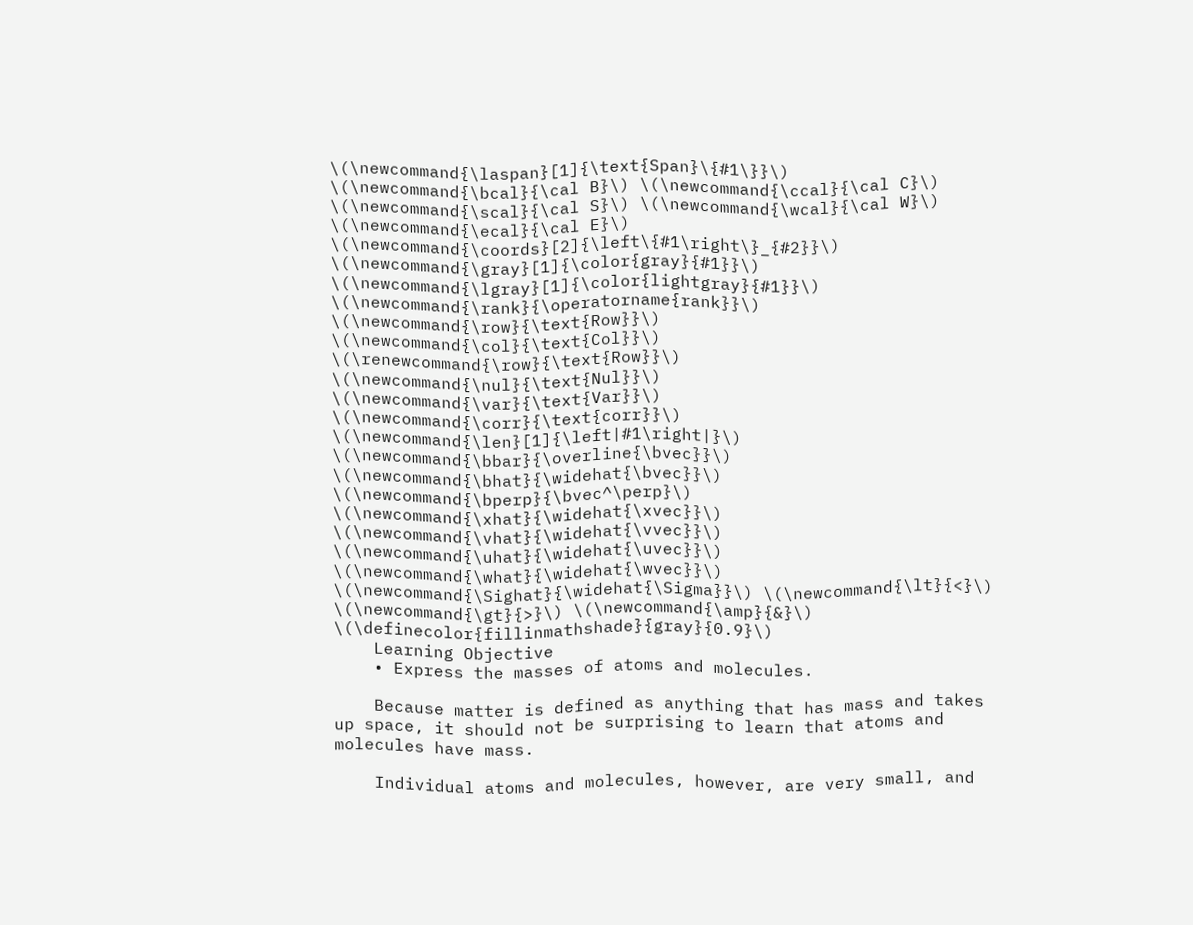\(\newcommand{\laspan}[1]{\text{Span}\{#1\}}\) \(\newcommand{\bcal}{\cal B}\) \(\newcommand{\ccal}{\cal C}\) \(\newcommand{\scal}{\cal S}\) \(\newcommand{\wcal}{\cal W}\) \(\newcommand{\ecal}{\cal E}\) \(\newcommand{\coords}[2]{\left\{#1\right\}_{#2}}\) \(\newcommand{\gray}[1]{\color{gray}{#1}}\) \(\newcommand{\lgray}[1]{\color{lightgray}{#1}}\) \(\newcommand{\rank}{\operatorname{rank}}\) \(\newcommand{\row}{\text{Row}}\) \(\newcommand{\col}{\text{Col}}\) \(\renewcommand{\row}{\text{Row}}\) \(\newcommand{\nul}{\text{Nul}}\) \(\newcommand{\var}{\text{Var}}\) \(\newcommand{\corr}{\text{corr}}\) \(\newcommand{\len}[1]{\left|#1\right|}\) \(\newcommand{\bbar}{\overline{\bvec}}\) \(\newcommand{\bhat}{\widehat{\bvec}}\) \(\newcommand{\bperp}{\bvec^\perp}\) \(\newcommand{\xhat}{\widehat{\xvec}}\) \(\newcommand{\vhat}{\widehat{\vvec}}\) \(\newcommand{\uhat}{\widehat{\uvec}}\) \(\newcommand{\what}{\widehat{\wvec}}\) \(\newcommand{\Sighat}{\widehat{\Sigma}}\) \(\newcommand{\lt}{<}\) \(\newcommand{\gt}{>}\) \(\newcommand{\amp}{&}\) \(\definecolor{fillinmathshade}{gray}{0.9}\)
    Learning Objective
    • Express the masses of atoms and molecules.

    Because matter is defined as anything that has mass and takes up space, it should not be surprising to learn that atoms and molecules have mass.

    Individual atoms and molecules, however, are very small, and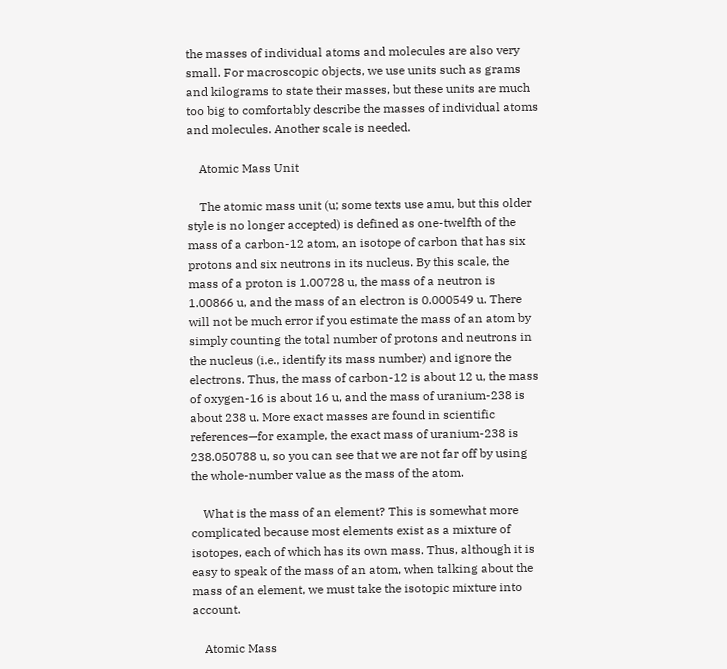the masses of individual atoms and molecules are also very small. For macroscopic objects, we use units such as grams and kilograms to state their masses, but these units are much too big to comfortably describe the masses of individual atoms and molecules. Another scale is needed.

    Atomic Mass Unit

    The atomic mass unit (u; some texts use amu, but this older style is no longer accepted) is defined as one-twelfth of the mass of a carbon-12 atom, an isotope of carbon that has six protons and six neutrons in its nucleus. By this scale, the mass of a proton is 1.00728 u, the mass of a neutron is 1.00866 u, and the mass of an electron is 0.000549 u. There will not be much error if you estimate the mass of an atom by simply counting the total number of protons and neutrons in the nucleus (i.e., identify its mass number) and ignore the electrons. Thus, the mass of carbon-12 is about 12 u, the mass of oxygen-16 is about 16 u, and the mass of uranium-238 is about 238 u. More exact masses are found in scientific references—for example, the exact mass of uranium-238 is 238.050788 u, so you can see that we are not far off by using the whole-number value as the mass of the atom.

    What is the mass of an element? This is somewhat more complicated because most elements exist as a mixture of isotopes, each of which has its own mass. Thus, although it is easy to speak of the mass of an atom, when talking about the mass of an element, we must take the isotopic mixture into account.

    Atomic Mass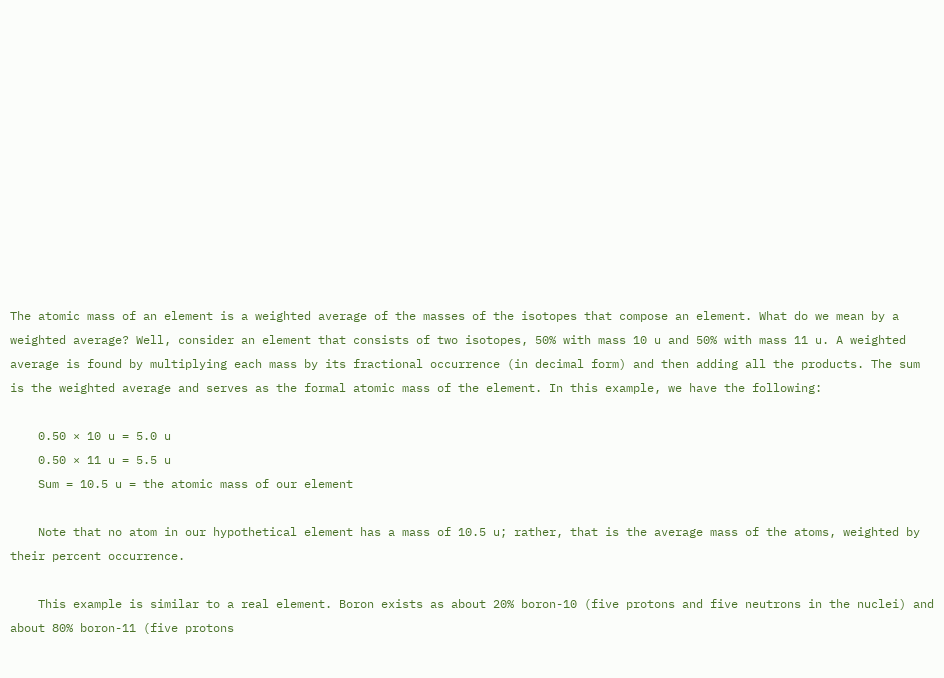The atomic mass of an element is a weighted average of the masses of the isotopes that compose an element. What do we mean by a weighted average? Well, consider an element that consists of two isotopes, 50% with mass 10 u and 50% with mass 11 u. A weighted average is found by multiplying each mass by its fractional occurrence (in decimal form) and then adding all the products. The sum is the weighted average and serves as the formal atomic mass of the element. In this example, we have the following:

    0.50 × 10 u = 5.0 u
    0.50 × 11 u = 5.5 u
    Sum = 10.5 u = the atomic mass of our element

    Note that no atom in our hypothetical element has a mass of 10.5 u; rather, that is the average mass of the atoms, weighted by their percent occurrence.

    This example is similar to a real element. Boron exists as about 20% boron-10 (five protons and five neutrons in the nuclei) and about 80% boron-11 (five protons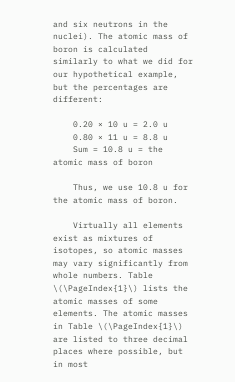and six neutrons in the nuclei). The atomic mass of boron is calculated similarly to what we did for our hypothetical example, but the percentages are different:

    0.20 × 10 u = 2.0 u
    0.80 × 11 u = 8.8 u
    Sum = 10.8 u = the atomic mass of boron

    Thus, we use 10.8 u for the atomic mass of boron.

    Virtually all elements exist as mixtures of isotopes, so atomic masses may vary significantly from whole numbers. Table \(\PageIndex{1}\) lists the atomic masses of some elements. The atomic masses in Table \(\PageIndex{1}\) are listed to three decimal places where possible, but in most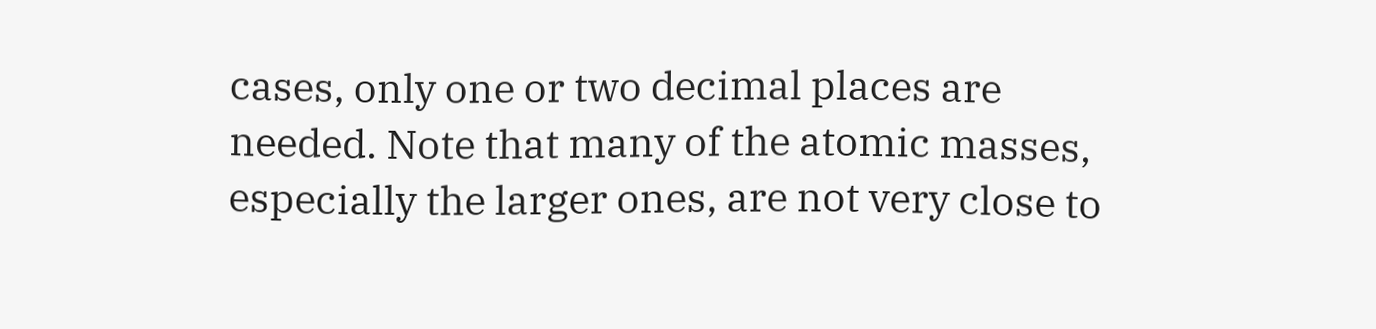cases, only one or two decimal places are needed. Note that many of the atomic masses, especially the larger ones, are not very close to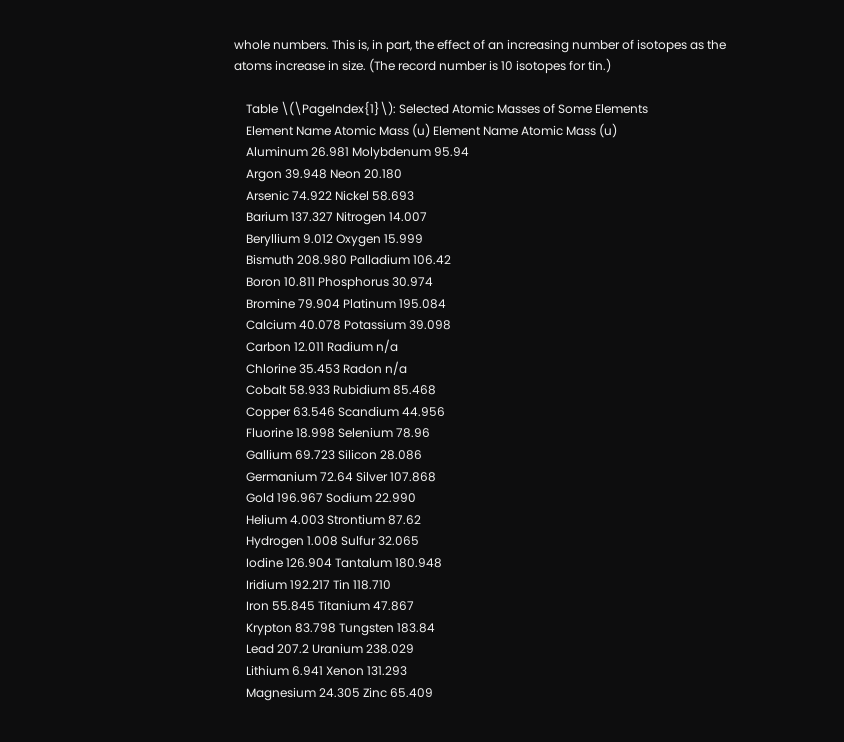whole numbers. This is, in part, the effect of an increasing number of isotopes as the atoms increase in size. (The record number is 10 isotopes for tin.)

    Table \(\PageIndex{1}\): Selected Atomic Masses of Some Elements
    Element Name Atomic Mass (u) Element Name Atomic Mass (u)
    Aluminum 26.981 Molybdenum 95.94
    Argon 39.948 Neon 20.180
    Arsenic 74.922 Nickel 58.693
    Barium 137.327 Nitrogen 14.007
    Beryllium 9.012 Oxygen 15.999
    Bismuth 208.980 Palladium 106.42
    Boron 10.811 Phosphorus 30.974
    Bromine 79.904 Platinum 195.084
    Calcium 40.078 Potassium 39.098
    Carbon 12.011 Radium n/a
    Chlorine 35.453 Radon n/a
    Cobalt 58.933 Rubidium 85.468
    Copper 63.546 Scandium 44.956
    Fluorine 18.998 Selenium 78.96
    Gallium 69.723 Silicon 28.086
    Germanium 72.64 Silver 107.868
    Gold 196.967 Sodium 22.990
    Helium 4.003 Strontium 87.62
    Hydrogen 1.008 Sulfur 32.065
    Iodine 126.904 Tantalum 180.948
    Iridium 192.217 Tin 118.710
    Iron 55.845 Titanium 47.867
    Krypton 83.798 Tungsten 183.84
    Lead 207.2 Uranium 238.029
    Lithium 6.941 Xenon 131.293
    Magnesium 24.305 Zinc 65.409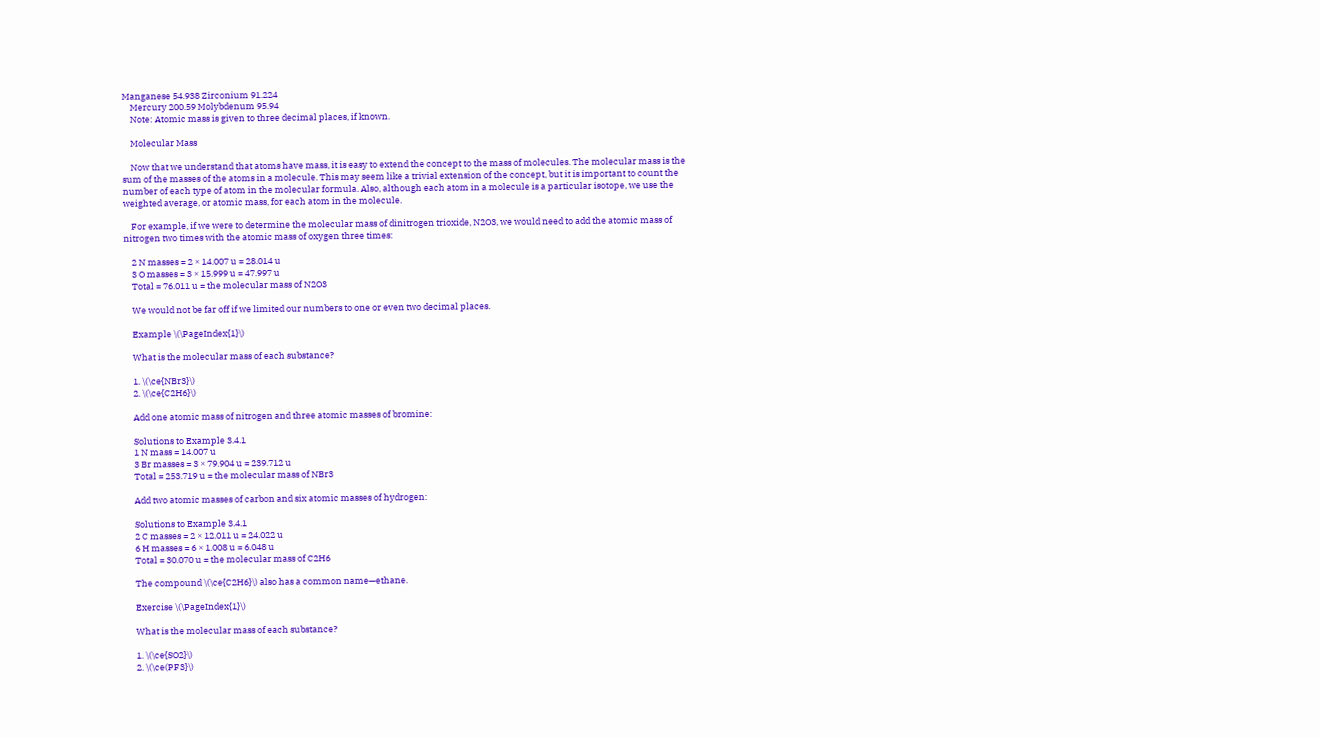Manganese 54.938 Zirconium 91.224
    Mercury 200.59 Molybdenum 95.94
    Note: Atomic mass is given to three decimal places, if known.

    Molecular Mass

    Now that we understand that atoms have mass, it is easy to extend the concept to the mass of molecules. The molecular mass is the sum of the masses of the atoms in a molecule. This may seem like a trivial extension of the concept, but it is important to count the number of each type of atom in the molecular formula. Also, although each atom in a molecule is a particular isotope, we use the weighted average, or atomic mass, for each atom in the molecule.

    For example, if we were to determine the molecular mass of dinitrogen trioxide, N2O3, we would need to add the atomic mass of nitrogen two times with the atomic mass of oxygen three times:

    2 N masses = 2 × 14.007 u = 28.014 u
    3 O masses = 3 × 15.999 u = 47.997 u
    Total = 76.011 u = the molecular mass of N2O3

    We would not be far off if we limited our numbers to one or even two decimal places.

    Example \(\PageIndex{1}\)

    What is the molecular mass of each substance?

    1. \(\ce{NBr3}\)
    2. \(\ce{C2H6}\)

    Add one atomic mass of nitrogen and three atomic masses of bromine:

    Solutions to Example 3.4.1
    1 N mass = 14.007 u
    3 Br masses = 3 × 79.904 u = 239.712 u
    Total = 253.719 u = the molecular mass of NBr3

    Add two atomic masses of carbon and six atomic masses of hydrogen:

    Solutions to Example 3.4.1
    2 C masses = 2 × 12.011 u = 24.022 u
    6 H masses = 6 × 1.008 u = 6.048 u
    Total = 30.070 u = the molecular mass of C2H6

    The compound \(\ce{C2H6}\) also has a common name—ethane.

    Exercise \(\PageIndex{1}\)

    What is the molecular mass of each substance?

    1. \(\ce{SO2}\)
    2. \(\ce(PF3}\)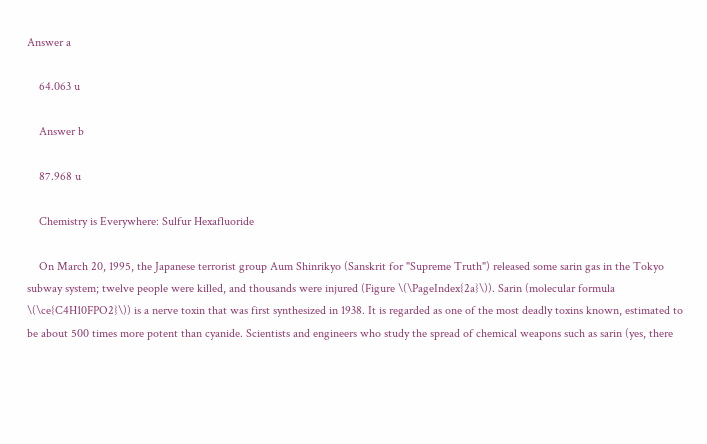Answer a

    64.063 u

    Answer b

    87.968 u

    Chemistry is Everywhere: Sulfur Hexafluoride

    On March 20, 1995, the Japanese terrorist group Aum Shinrikyo (Sanskrit for "Supreme Truth") released some sarin gas in the Tokyo subway system; twelve people were killed, and thousands were injured (Figure \(\PageIndex{2a}\)). Sarin (molecular formula \(\ce{C4H10FPO2}\)) is a nerve toxin that was first synthesized in 1938. It is regarded as one of the most deadly toxins known, estimated to be about 500 times more potent than cyanide. Scientists and engineers who study the spread of chemical weapons such as sarin (yes, there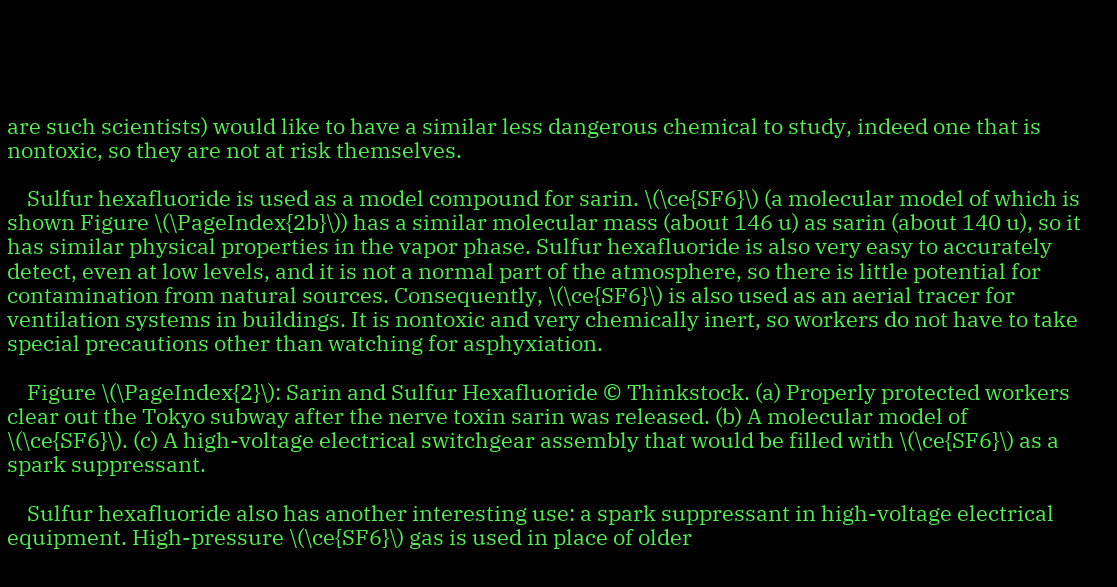are such scientists) would like to have a similar less dangerous chemical to study, indeed one that is nontoxic, so they are not at risk themselves.

    Sulfur hexafluoride is used as a model compound for sarin. \(\ce{SF6}\) (a molecular model of which is shown Figure \(\PageIndex{2b}\)) has a similar molecular mass (about 146 u) as sarin (about 140 u), so it has similar physical properties in the vapor phase. Sulfur hexafluoride is also very easy to accurately detect, even at low levels, and it is not a normal part of the atmosphere, so there is little potential for contamination from natural sources. Consequently, \(\ce{SF6}\) is also used as an aerial tracer for ventilation systems in buildings. It is nontoxic and very chemically inert, so workers do not have to take special precautions other than watching for asphyxiation.

    Figure \(\PageIndex{2}\): Sarin and Sulfur Hexafluoride © Thinkstock. (a) Properly protected workers clear out the Tokyo subway after the nerve toxin sarin was released. (b) A molecular model of \(\ce{SF6}\). (c) A high-voltage electrical switchgear assembly that would be filled with \(\ce{SF6}\) as a spark suppressant.

    Sulfur hexafluoride also has another interesting use: a spark suppressant in high-voltage electrical equipment. High-pressure \(\ce{SF6}\) gas is used in place of older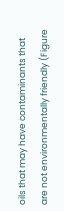oils that may have contaminants that are not environmentally friendly (Figure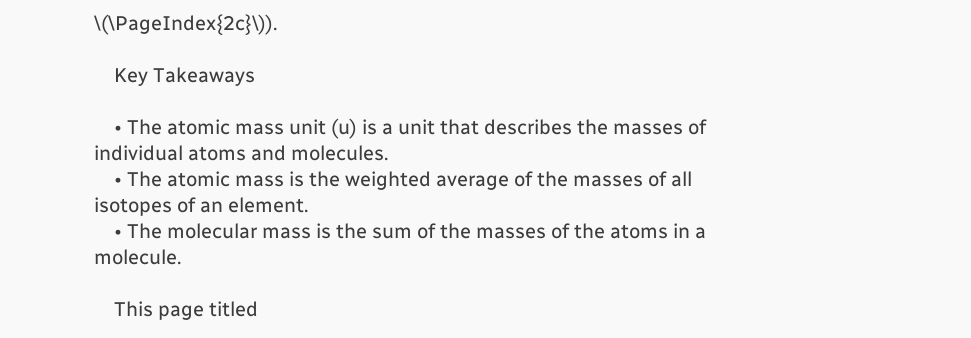\(\PageIndex{2c}\)).

    Key Takeaways

    • The atomic mass unit (u) is a unit that describes the masses of individual atoms and molecules.
    • The atomic mass is the weighted average of the masses of all isotopes of an element.
    • The molecular mass is the sum of the masses of the atoms in a molecule.

    This page titled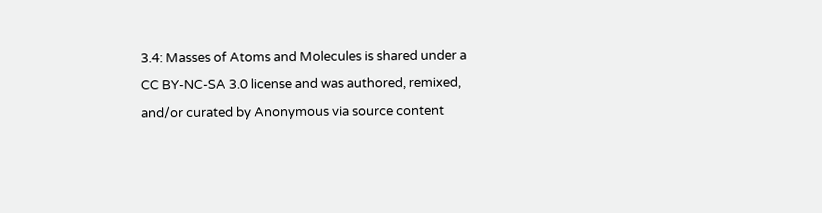3.4: Masses of Atoms and Molecules is shared under a CC BY-NC-SA 3.0 license and was authored, remixed, and/or curated by Anonymous via source content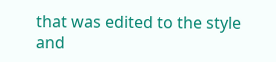that was edited to the style and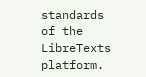standards of the LibreTexts platform.